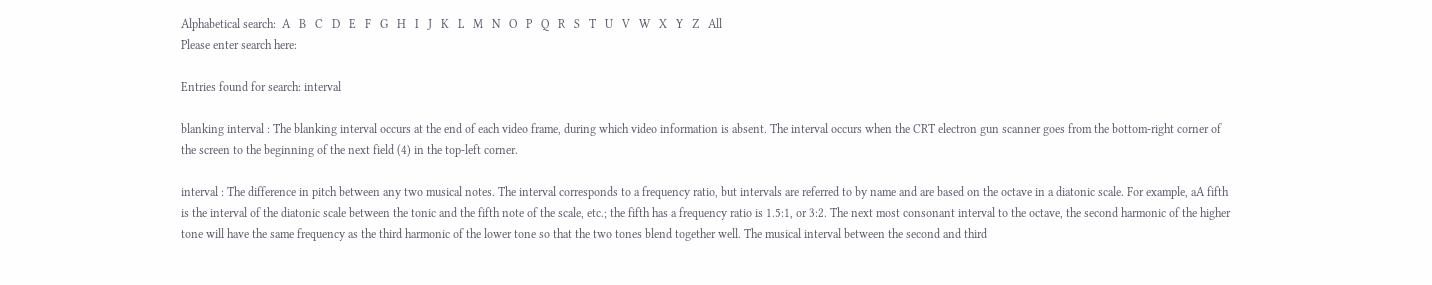Alphabetical search:  A   B   C   D   E   F   G   H   I   J   K   L   M   N   O   P   Q   R   S   T   U   V   W   X   Y   Z   All
Please enter search here:

Entries found for search: interval

blanking interval : The blanking interval occurs at the end of each video frame, during which video information is absent. The interval occurs when the CRT electron gun scanner goes from the bottom-right corner of the screen to the beginning of the next field (4) in the top-left corner.

interval : The difference in pitch between any two musical notes. The interval corresponds to a frequency ratio, but intervals are referred to by name and are based on the octave in a diatonic scale. For example, aA fifth is the interval of the diatonic scale between the tonic and the fifth note of the scale, etc.; the fifth has a frequency ratio is 1.5:1, or 3:2. The next most consonant interval to the octave, the second harmonic of the higher tone will have the same frequency as the third harmonic of the lower tone so that the two tones blend together well. The musical interval between the second and third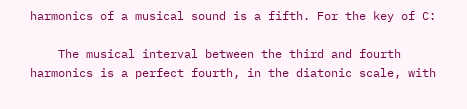harmonics of a musical sound is a fifth. For the key of C:

    The musical interval between the third and fourth harmonics is a perfect fourth, in the diatonic scale, with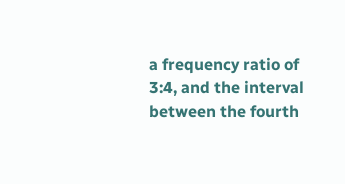a frequency ratio of 3:4, and the interval between the fourth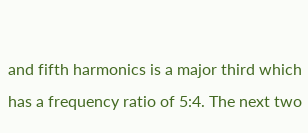and fifth harmonics is a major third which has a frequency ratio of 5:4. The next two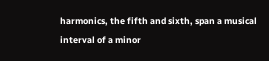harmonics, the fifth and sixth, span a musical interval of a minor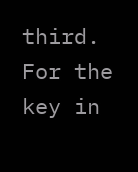third. For the key in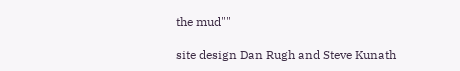the mud""

site design Dan Rugh and Steve Kunath